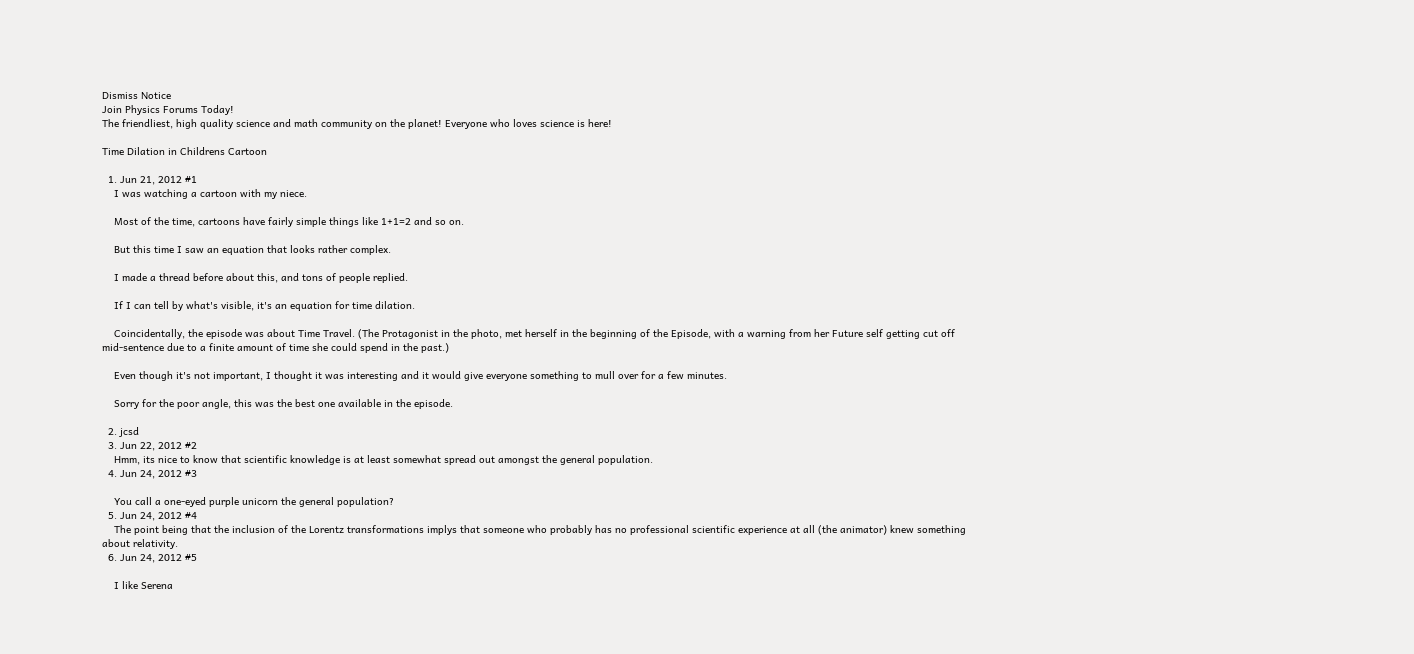Dismiss Notice
Join Physics Forums Today!
The friendliest, high quality science and math community on the planet! Everyone who loves science is here!

Time Dilation in Childrens Cartoon

  1. Jun 21, 2012 #1
    I was watching a cartoon with my niece.

    Most of the time, cartoons have fairly simple things like 1+1=2 and so on.

    But this time I saw an equation that looks rather complex.

    I made a thread before about this, and tons of people replied.

    If I can tell by what's visible, it's an equation for time dilation.

    Coincidentally, the episode was about Time Travel. (The Protagonist in the photo, met herself in the beginning of the Episode, with a warning from her Future self getting cut off mid-sentence due to a finite amount of time she could spend in the past.)

    Even though it's not important, I thought it was interesting and it would give everyone something to mull over for a few minutes.

    Sorry for the poor angle, this was the best one available in the episode.

  2. jcsd
  3. Jun 22, 2012 #2
    Hmm, its nice to know that scientific knowledge is at least somewhat spread out amongst the general population.
  4. Jun 24, 2012 #3

    You call a one-eyed purple unicorn the general population?
  5. Jun 24, 2012 #4
    The point being that the inclusion of the Lorentz transformations implys that someone who probably has no professional scientific experience at all (the animator) knew something about relativity.
  6. Jun 24, 2012 #5

    I like Serena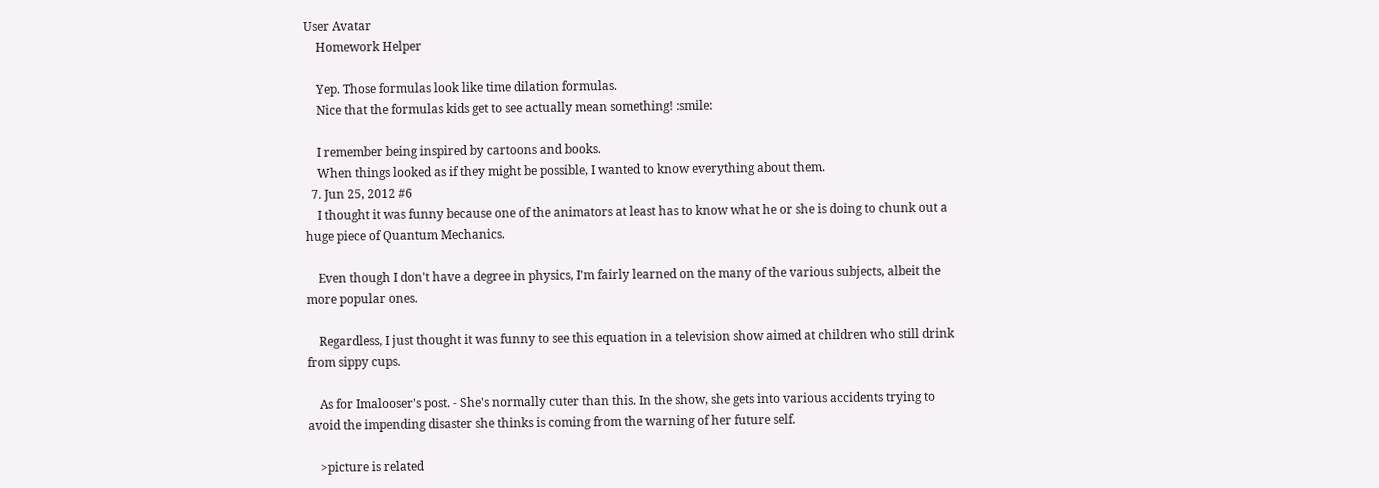User Avatar
    Homework Helper

    Yep. Those formulas look like time dilation formulas.
    Nice that the formulas kids get to see actually mean something! :smile:

    I remember being inspired by cartoons and books.
    When things looked as if they might be possible, I wanted to know everything about them.
  7. Jun 25, 2012 #6
    I thought it was funny because one of the animators at least has to know what he or she is doing to chunk out a huge piece of Quantum Mechanics.

    Even though I don't have a degree in physics, I'm fairly learned on the many of the various subjects, albeit the more popular ones.

    Regardless, I just thought it was funny to see this equation in a television show aimed at children who still drink from sippy cups.

    As for Imalooser's post. - She's normally cuter than this. In the show, she gets into various accidents trying to avoid the impending disaster she thinks is coming from the warning of her future self.

    >picture is related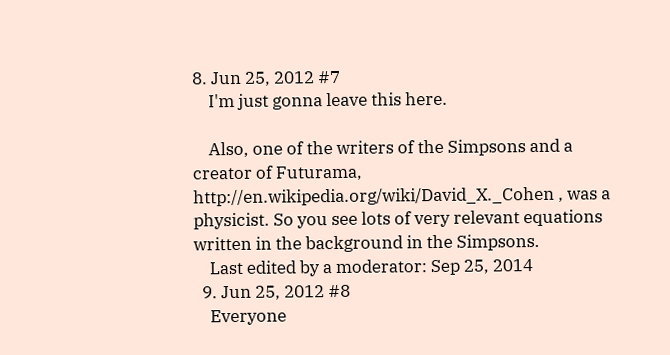8. Jun 25, 2012 #7
    I'm just gonna leave this here.

    Also, one of the writers of the Simpsons and a creator of Futurama, http://en.wikipedia.org/wiki/David_X._Cohen , was a physicist. So you see lots of very relevant equations written in the background in the Simpsons.
    Last edited by a moderator: Sep 25, 2014
  9. Jun 25, 2012 #8
    Everyone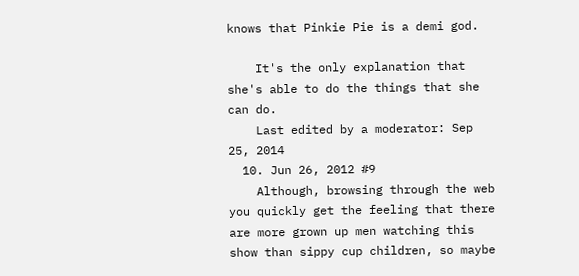knows that Pinkie Pie is a demi god.

    It's the only explanation that she's able to do the things that she can do.
    Last edited by a moderator: Sep 25, 2014
  10. Jun 26, 2012 #9
    Although, browsing through the web you quickly get the feeling that there are more grown up men watching this show than sippy cup children, so maybe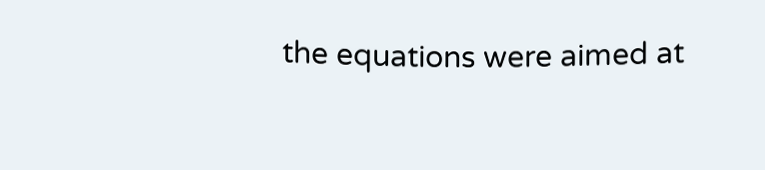the equations were aimed at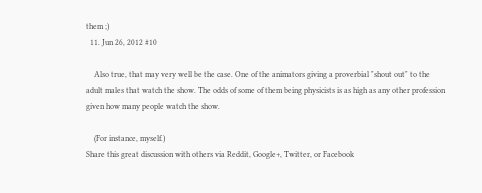them ;)
  11. Jun 26, 2012 #10

    Also true, that may very well be the case. One of the animators giving a proverbial "shout out" to the adult males that watch the show. The odds of some of them being physicists is as high as any other profession given how many people watch the show.

    (For instance, myself.)
Share this great discussion with others via Reddit, Google+, Twitter, or Facebook